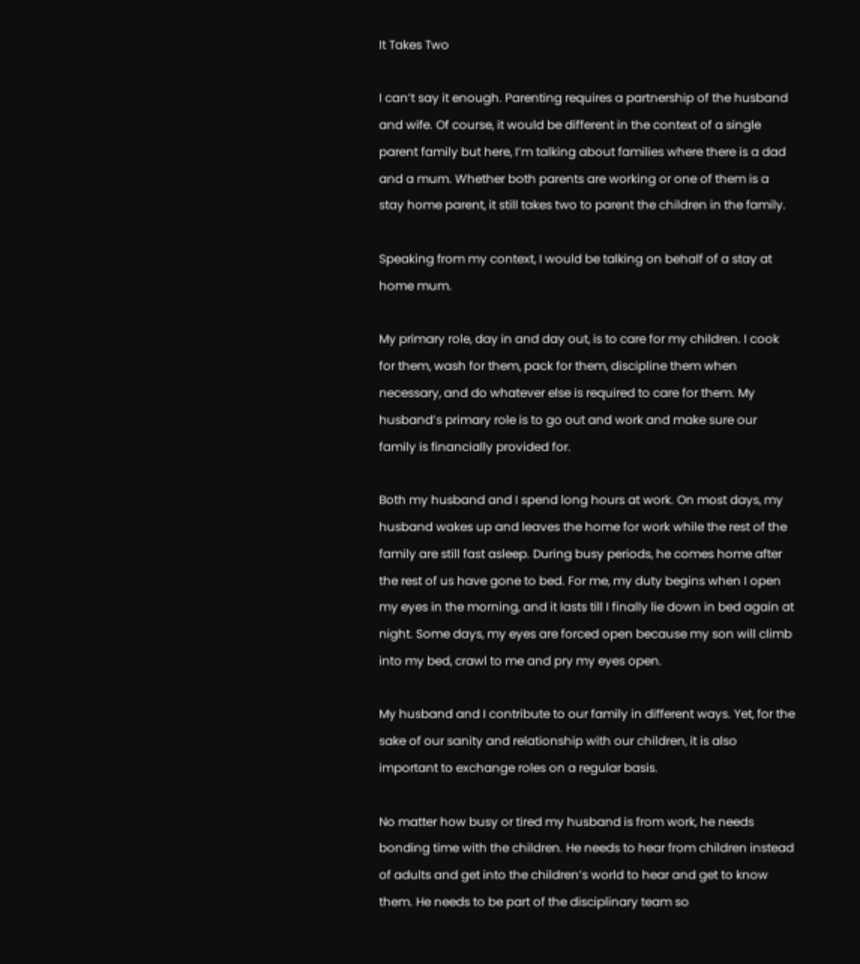It Takes Two

I can’t say it enough. Parenting requires a partnership of the husband and wife. Of course, it would be different in the context of a single parent family but here, I’m talking about families where there is a dad and a mum. Whether both parents are working or one of them is a stay home parent, it still takes two to parent the children in the family.

Speaking from my context, I would be talking on behalf of a stay at home mum.

My primary role, day in and day out, is to care for my children. I cook for them, wash for them, pack for them, discipline them when necessary, and do whatever else is required to care for them. My husband’s primary role is to go out and work and make sure our family is financially provided for.

Both my husband and I spend long hours at work. On most days, my husband wakes up and leaves the home for work while the rest of the family are still fast asleep. During busy periods, he comes home after the rest of us have gone to bed. For me, my duty begins when I open my eyes in the morning, and it lasts till I finally lie down in bed again at night. Some days, my eyes are forced open because my son will climb into my bed, crawl to me and pry my eyes open.

My husband and I contribute to our family in different ways. Yet, for the sake of our sanity and relationship with our children, it is also important to exchange roles on a regular basis.

No matter how busy or tired my husband is from work, he needs bonding time with the children. He needs to hear from children instead of adults and get into the children’s world to hear and get to know them. He needs to be part of the disciplinary team so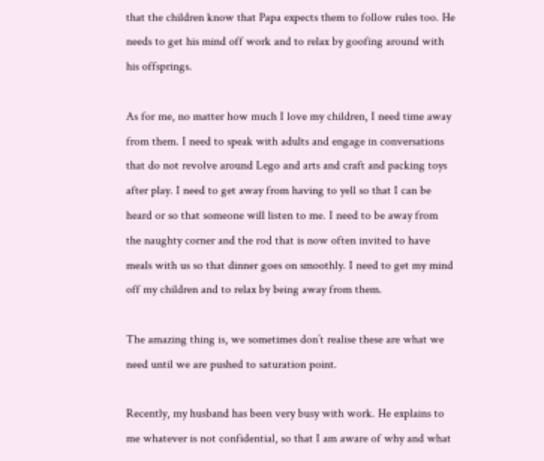that the children know that Papa expects them to follow rules too. He needs to get his mind off work and to relax by goofing around with his offsprings.

As for me, no matter how much I love my children, I need time away from them. I need to speak with adults and engage in conversations that do not revolve around Lego and arts and craft and packing toys after play. I need to get away from having to yell so that I can be heard or so that someone will listen to me. I need to be away from the naughty corner and the rod that is now often invited to have meals with us so that dinner goes on smoothly. I need to get my mind off my children and to relax by being away from them.

The amazing thing is, we sometimes don’t realise these are what we need until we are pushed to saturation point.

Recently, my husband has been very busy with work. He explains to me whatever is not confidential, so that I am aware of why and what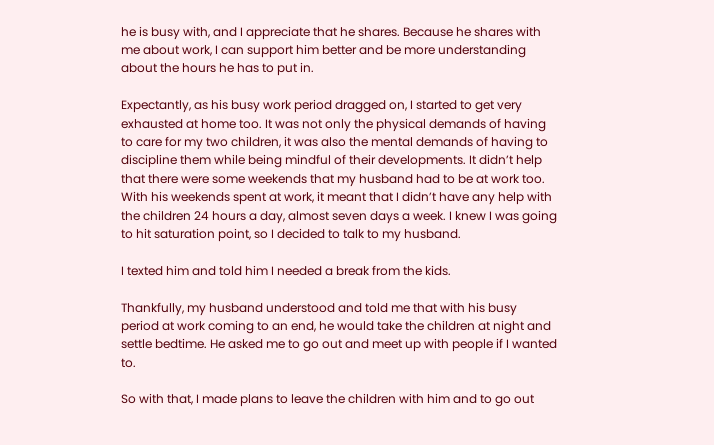he is busy with, and I appreciate that he shares. Because he shares with me about work, I can support him better and be more understanding about the hours he has to put in.

Expectantly, as his busy work period dragged on, I started to get very exhausted at home too. It was not only the physical demands of having to care for my two children, it was also the mental demands of having to discipline them while being mindful of their developments. It didn’t help that there were some weekends that my husband had to be at work too. With his weekends spent at work, it meant that I didn’t have any help with the children 24 hours a day, almost seven days a week. I knew I was going to hit saturation point, so I decided to talk to my husband.

I texted him and told him I needed a break from the kids.

Thankfully, my husband understood and told me that with his busy period at work coming to an end, he would take the children at night and settle bedtime. He asked me to go out and meet up with people if I wanted to.

So with that, I made plans to leave the children with him and to go out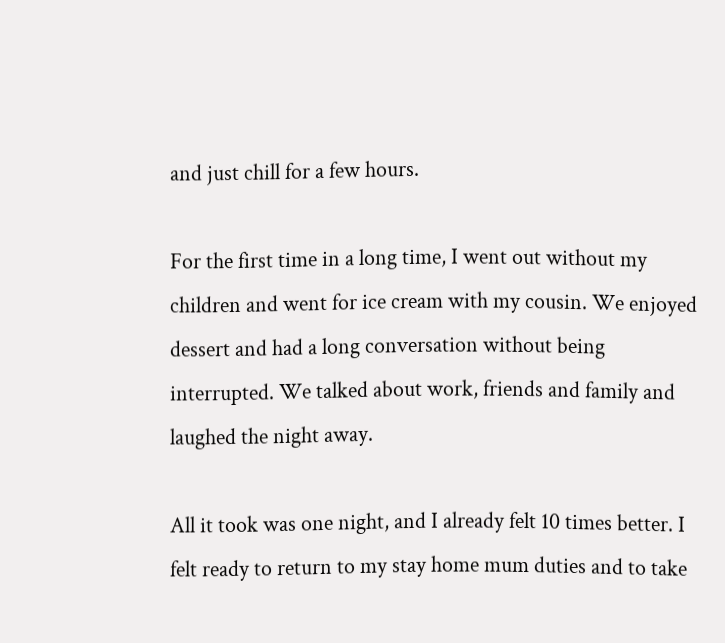and just chill for a few hours.

For the first time in a long time, I went out without my children and went for ice cream with my cousin. We enjoyed dessert and had a long conversation without being interrupted. We talked about work, friends and family and laughed the night away.

All it took was one night, and I already felt 10 times better. I felt ready to return to my stay home mum duties and to take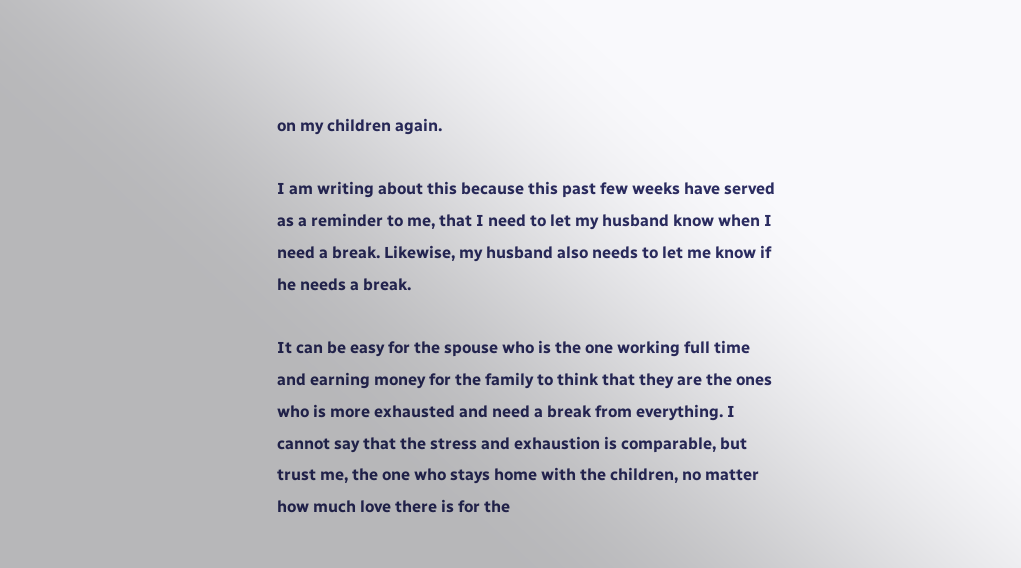on my children again.

I am writing about this because this past few weeks have served as a reminder to me, that I need to let my husband know when I need a break. Likewise, my husband also needs to let me know if he needs a break.

It can be easy for the spouse who is the one working full time and earning money for the family to think that they are the ones who is more exhausted and need a break from everything. I cannot say that the stress and exhaustion is comparable, but trust me, the one who stays home with the children, no matter how much love there is for the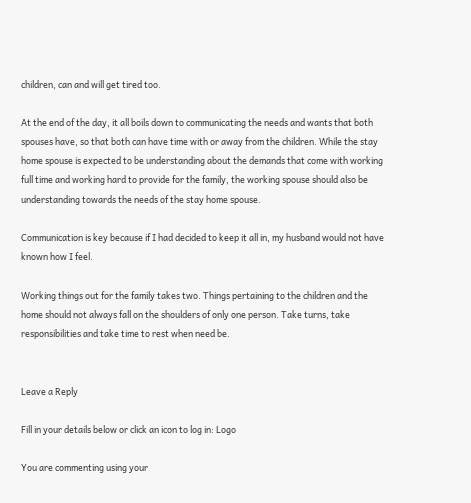children, can and will get tired too.

At the end of the day, it all boils down to communicating the needs and wants that both spouses have, so that both can have time with or away from the children. While the stay home spouse is expected to be understanding about the demands that come with working full time and working hard to provide for the family, the working spouse should also be understanding towards the needs of the stay home spouse.

Communication is key because if I had decided to keep it all in, my husband would not have known how I feel.

Working things out for the family takes two. Things pertaining to the children and the home should not always fall on the shoulders of only one person. Take turns, take responsibilities and take time to rest when need be.


Leave a Reply

Fill in your details below or click an icon to log in: Logo

You are commenting using your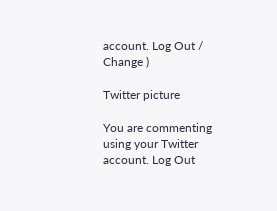account. Log Out / Change )

Twitter picture

You are commenting using your Twitter account. Log Out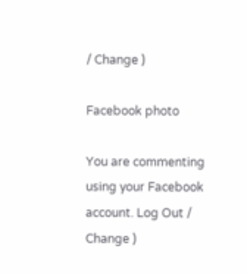/ Change )

Facebook photo

You are commenting using your Facebook account. Log Out / Change )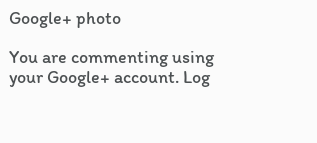Google+ photo

You are commenting using your Google+ account. Log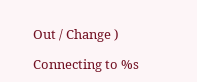Out / Change )

Connecting to %s